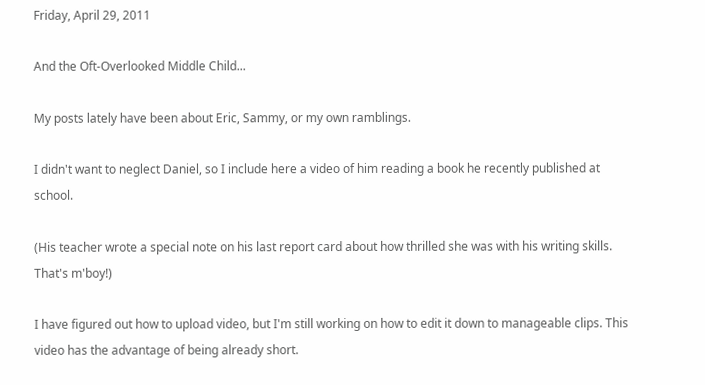Friday, April 29, 2011

And the Oft-Overlooked Middle Child...

My posts lately have been about Eric, Sammy, or my own ramblings.

I didn't want to neglect Daniel, so I include here a video of him reading a book he recently published at school.

(His teacher wrote a special note on his last report card about how thrilled she was with his writing skills. That's m'boy!)

I have figured out how to upload video, but I'm still working on how to edit it down to manageable clips. This video has the advantage of being already short.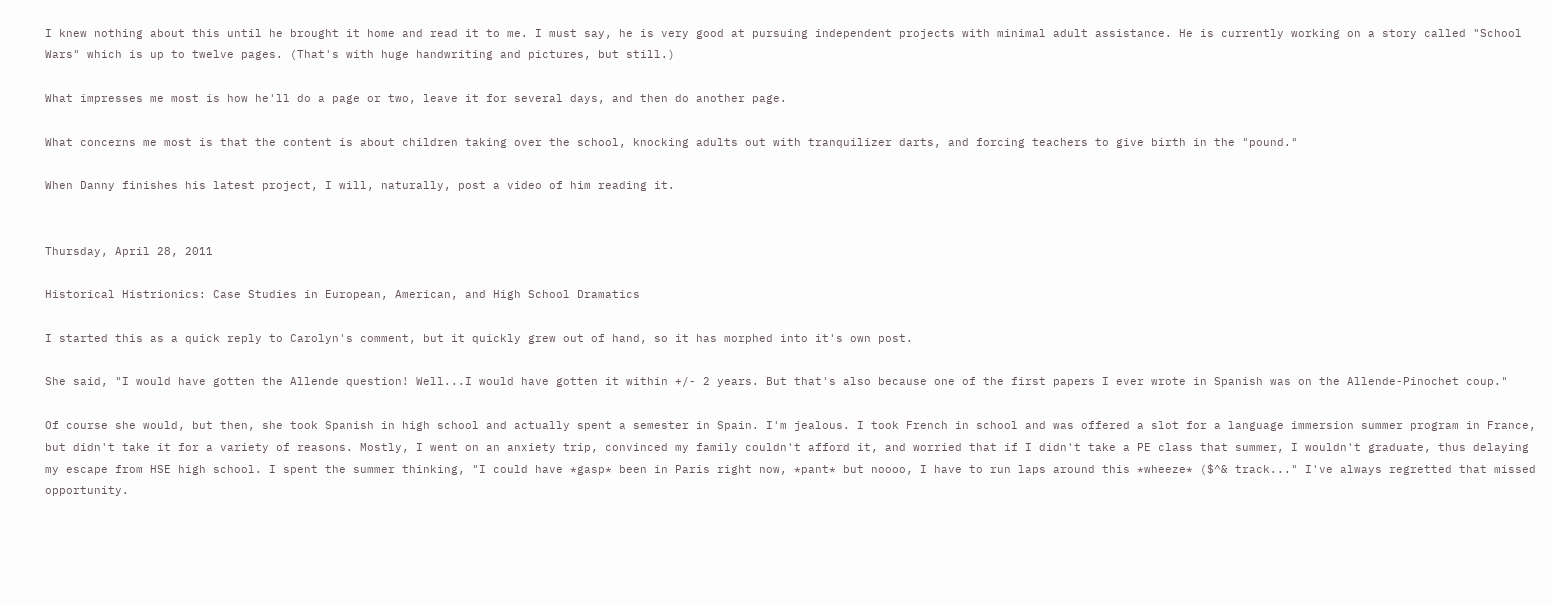I knew nothing about this until he brought it home and read it to me. I must say, he is very good at pursuing independent projects with minimal adult assistance. He is currently working on a story called "School Wars" which is up to twelve pages. (That's with huge handwriting and pictures, but still.)

What impresses me most is how he'll do a page or two, leave it for several days, and then do another page.

What concerns me most is that the content is about children taking over the school, knocking adults out with tranquilizer darts, and forcing teachers to give birth in the "pound."

When Danny finishes his latest project, I will, naturally, post a video of him reading it.


Thursday, April 28, 2011

Historical Histrionics: Case Studies in European, American, and High School Dramatics

I started this as a quick reply to Carolyn's comment, but it quickly grew out of hand, so it has morphed into it's own post.

She said, "I would have gotten the Allende question! Well...I would have gotten it within +/- 2 years. But that's also because one of the first papers I ever wrote in Spanish was on the Allende-Pinochet coup."

Of course she would, but then, she took Spanish in high school and actually spent a semester in Spain. I'm jealous. I took French in school and was offered a slot for a language immersion summer program in France, but didn't take it for a variety of reasons. Mostly, I went on an anxiety trip, convinced my family couldn't afford it, and worried that if I didn't take a PE class that summer, I wouldn't graduate, thus delaying my escape from HSE high school. I spent the summer thinking, "I could have *gasp* been in Paris right now, *pant* but noooo, I have to run laps around this *wheeze* ($^& track..." I've always regretted that missed opportunity.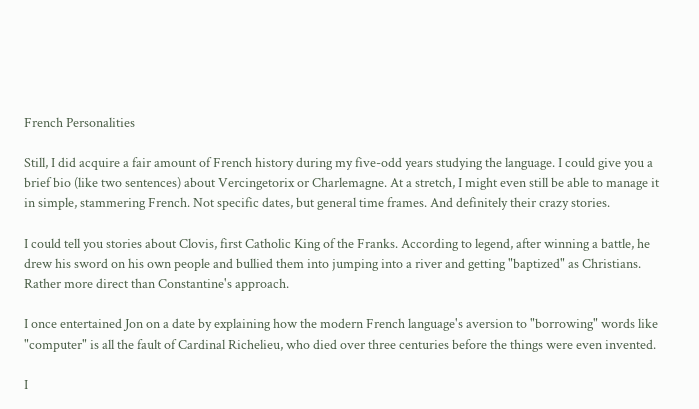French Personalities

Still, I did acquire a fair amount of French history during my five-odd years studying the language. I could give you a brief bio (like two sentences) about Vercingetorix or Charlemagne. At a stretch, I might even still be able to manage it in simple, stammering French. Not specific dates, but general time frames. And definitely their crazy stories.

I could tell you stories about Clovis, first Catholic King of the Franks. According to legend, after winning a battle, he drew his sword on his own people and bullied them into jumping into a river and getting "baptized" as Christians. Rather more direct than Constantine's approach.

I once entertained Jon on a date by explaining how the modern French language's aversion to "borrowing" words like "computer" is all the fault of Cardinal Richelieu, who died over three centuries before the things were even invented.

I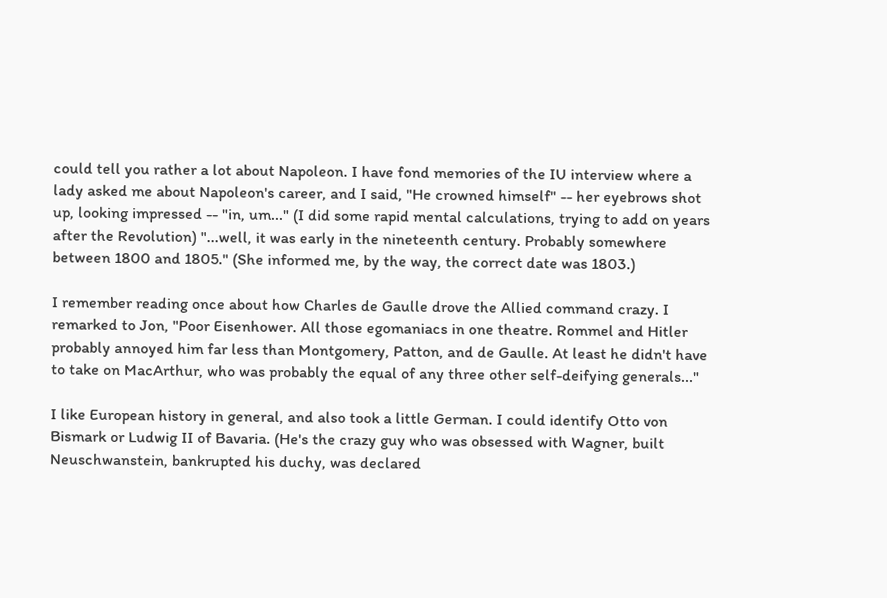could tell you rather a lot about Napoleon. I have fond memories of the IU interview where a lady asked me about Napoleon's career, and I said, "He crowned himself" -- her eyebrows shot up, looking impressed -- "in, um..." (I did some rapid mental calculations, trying to add on years after the Revolution) "...well, it was early in the nineteenth century. Probably somewhere between 1800 and 1805." (She informed me, by the way, the correct date was 1803.)

I remember reading once about how Charles de Gaulle drove the Allied command crazy. I remarked to Jon, "Poor Eisenhower. All those egomaniacs in one theatre. Rommel and Hitler probably annoyed him far less than Montgomery, Patton, and de Gaulle. At least he didn't have to take on MacArthur, who was probably the equal of any three other self-deifying generals..."

I like European history in general, and also took a little German. I could identify Otto von Bismark or Ludwig II of Bavaria. (He's the crazy guy who was obsessed with Wagner, built Neuschwanstein, bankrupted his duchy, was declared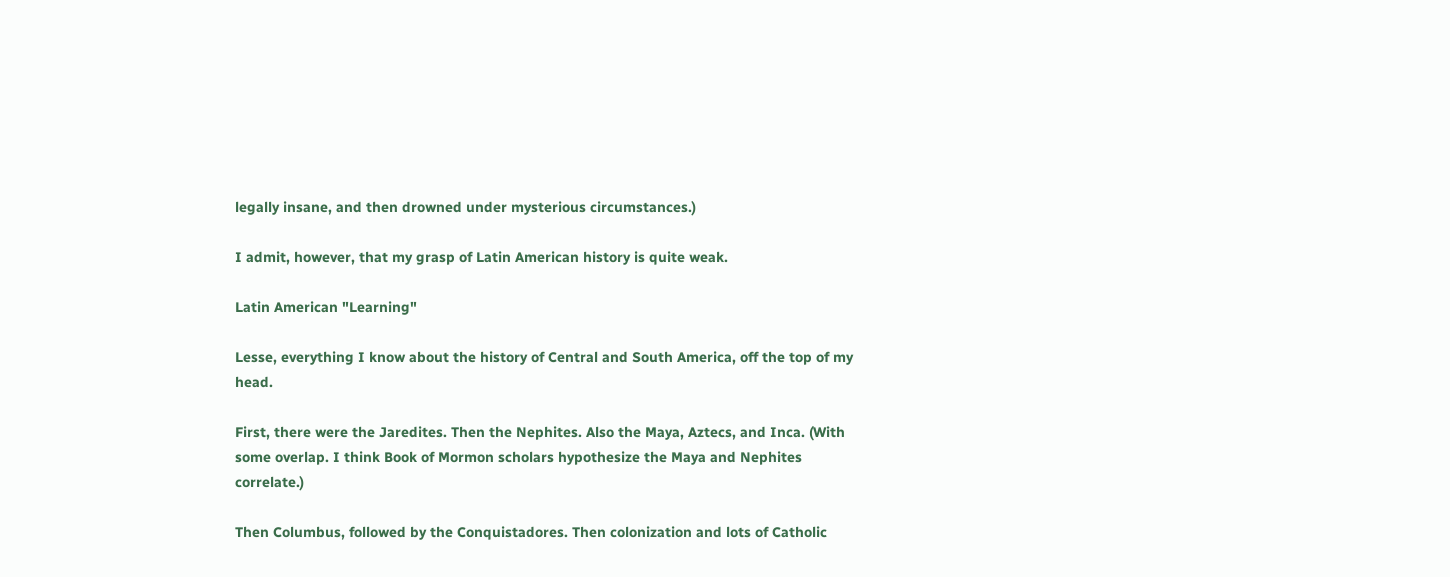legally insane, and then drowned under mysterious circumstances.)

I admit, however, that my grasp of Latin American history is quite weak.

Latin American "Learning"

Lesse, everything I know about the history of Central and South America, off the top of my head.

First, there were the Jaredites. Then the Nephites. Also the Maya, Aztecs, and Inca. (With some overlap. I think Book of Mormon scholars hypothesize the Maya and Nephites correlate.)

Then Columbus, followed by the Conquistadores. Then colonization and lots of Catholic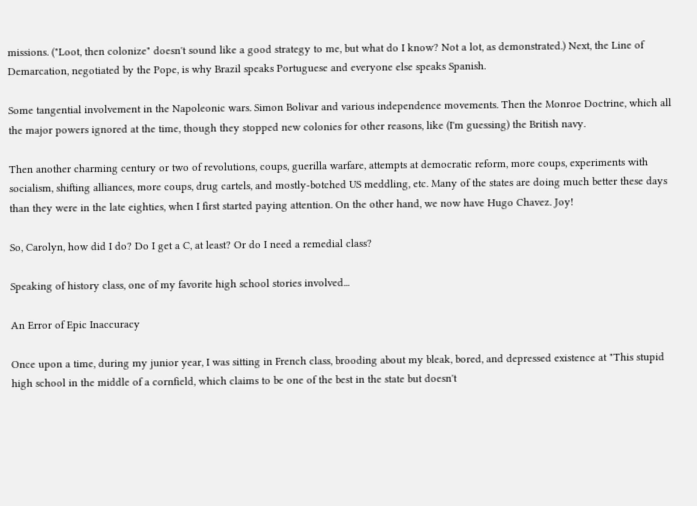missions. ("Loot, then colonize" doesn't sound like a good strategy to me, but what do I know? Not a lot, as demonstrated.) Next, the Line of Demarcation, negotiated by the Pope, is why Brazil speaks Portuguese and everyone else speaks Spanish.

Some tangential involvement in the Napoleonic wars. Simon Bolivar and various independence movements. Then the Monroe Doctrine, which all the major powers ignored at the time, though they stopped new colonies for other reasons, like (I'm guessing) the British navy.

Then another charming century or two of revolutions, coups, guerilla warfare, attempts at democratic reform, more coups, experiments with socialism, shifting alliances, more coups, drug cartels, and mostly-botched US meddling, etc. Many of the states are doing much better these days than they were in the late eighties, when I first started paying attention. On the other hand, we now have Hugo Chavez. Joy!

So, Carolyn, how did I do? Do I get a C, at least? Or do I need a remedial class?

Speaking of history class, one of my favorite high school stories involved...

An Error of Epic Inaccuracy

Once upon a time, during my junior year, I was sitting in French class, brooding about my bleak, bored, and depressed existence at "This stupid high school in the middle of a cornfield, which claims to be one of the best in the state but doesn't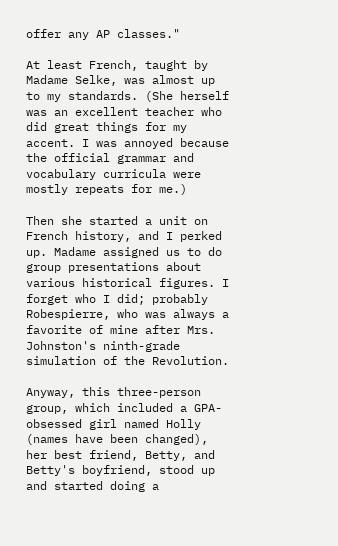offer any AP classes."

At least French, taught by Madame Selke, was almost up to my standards. (She herself was an excellent teacher who did great things for my accent. I was annoyed because the official grammar and vocabulary curricula were mostly repeats for me.)

Then she started a unit on French history, and I perked up. Madame assigned us to do group presentations about various historical figures. I forget who I did; probably Robespierre, who was always a favorite of mine after Mrs. Johnston's ninth-grade simulation of the Revolution.

Anyway, this three-person group, which included a GPA-obsessed girl named Holly (names have been changed), her best friend, Betty, and Betty's boyfriend, stood up and started doing a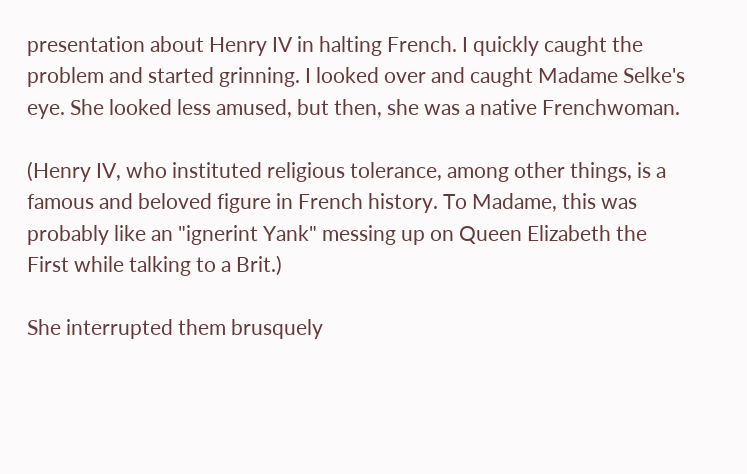presentation about Henry IV in halting French. I quickly caught the problem and started grinning. I looked over and caught Madame Selke's eye. She looked less amused, but then, she was a native Frenchwoman.

(Henry IV, who instituted religious tolerance, among other things, is a famous and beloved figure in French history. To Madame, this was probably like an "ignerint Yank" messing up on Queen Elizabeth the First while talking to a Brit.)

She interrupted them brusquely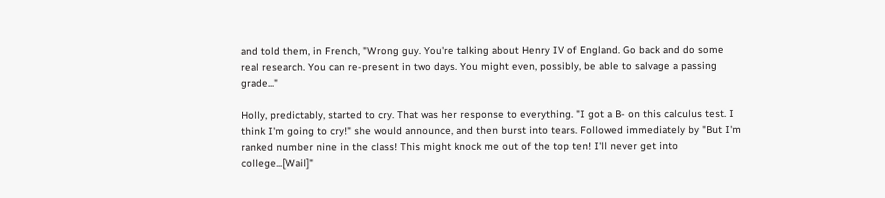and told them, in French, "Wrong guy. You're talking about Henry IV of England. Go back and do some real research. You can re-present in two days. You might even, possibly, be able to salvage a passing grade..."

Holly, predictably, started to cry. That was her response to everything. "I got a B- on this calculus test. I think I'm going to cry!" she would announce, and then burst into tears. Followed immediately by "But I'm ranked number nine in the class! This might knock me out of the top ten! I'll never get into college...[Wail]"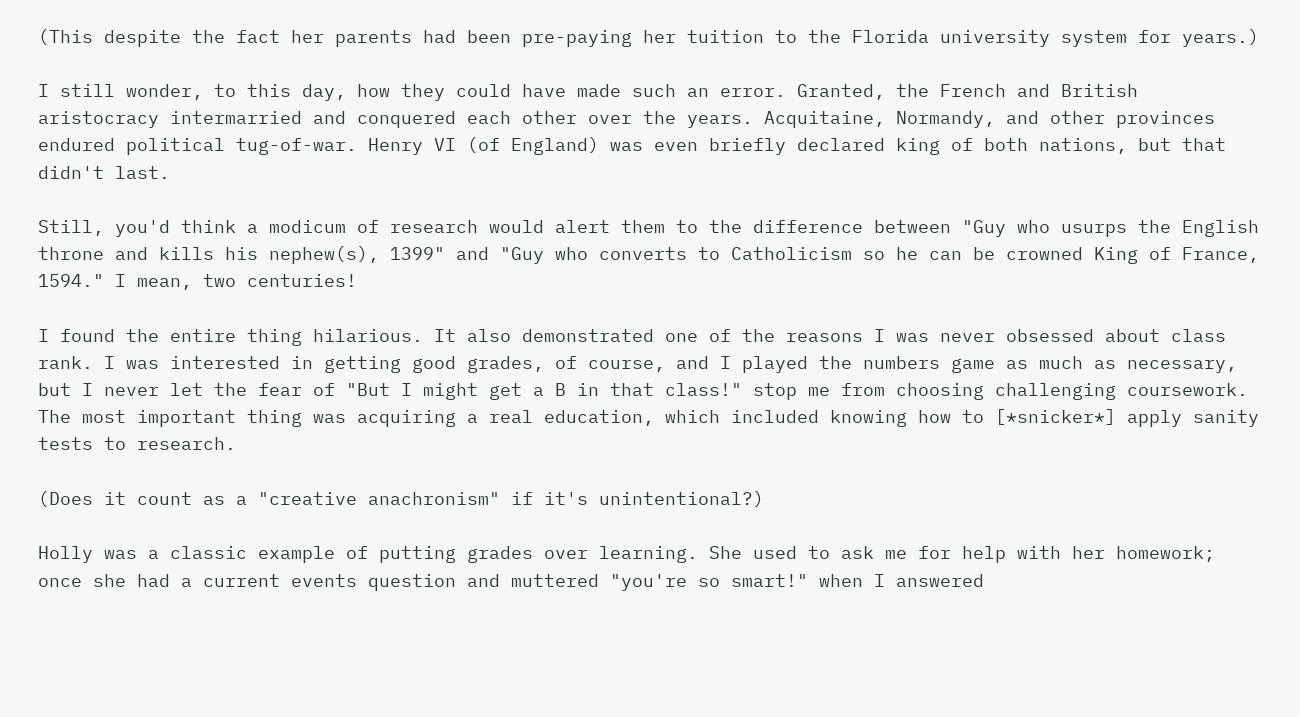(This despite the fact her parents had been pre-paying her tuition to the Florida university system for years.)

I still wonder, to this day, how they could have made such an error. Granted, the French and British aristocracy intermarried and conquered each other over the years. Acquitaine, Normandy, and other provinces endured political tug-of-war. Henry VI (of England) was even briefly declared king of both nations, but that didn't last.

Still, you'd think a modicum of research would alert them to the difference between "Guy who usurps the English throne and kills his nephew(s), 1399" and "Guy who converts to Catholicism so he can be crowned King of France, 1594." I mean, two centuries!

I found the entire thing hilarious. It also demonstrated one of the reasons I was never obsessed about class rank. I was interested in getting good grades, of course, and I played the numbers game as much as necessary, but I never let the fear of "But I might get a B in that class!" stop me from choosing challenging coursework. The most important thing was acquiring a real education, which included knowing how to [*snicker*] apply sanity tests to research.

(Does it count as a "creative anachronism" if it's unintentional?)

Holly was a classic example of putting grades over learning. She used to ask me for help with her homework; once she had a current events question and muttered "you're so smart!" when I answered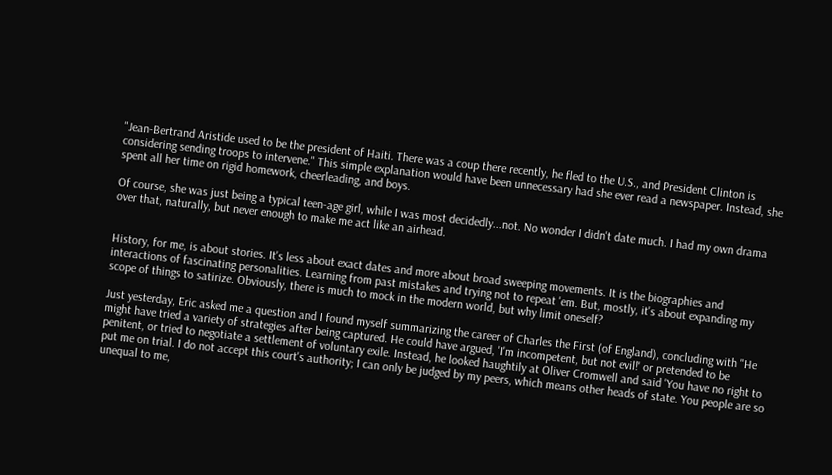"Jean-Bertrand Aristide used to be the president of Haiti. There was a coup there recently, he fled to the U.S., and President Clinton is considering sending troops to intervene." This simple explanation would have been unnecessary had she ever read a newspaper. Instead, she spent all her time on rigid homework, cheerleading, and boys.

Of course, she was just being a typical teen-age girl, while I was most decidedly...not. No wonder I didn't date much. I had my own drama over that, naturally, but never enough to make me act like an airhead.


History, for me, is about stories. It's less about exact dates and more about broad sweeping movements. It is the biographies and interactions of fascinating personalities. Learning from past mistakes and trying not to repeat 'em. But, mostly, it's about expanding my scope of things to satirize. Obviously, there is much to mock in the modern world, but why limit oneself?

Just yesterday, Eric asked me a question and I found myself summarizing the career of Charles the First (of England), concluding with "He might have tried a variety of strategies after being captured. He could have argued, 'I'm incompetent, but not evil!' or pretended to be penitent, or tried to negotiate a settlement of voluntary exile. Instead, he looked haughtily at Oliver Cromwell and said 'You have no right to put me on trial. I do not accept this court's authority; I can only be judged by my peers, which means other heads of state. You people are so unequal to me,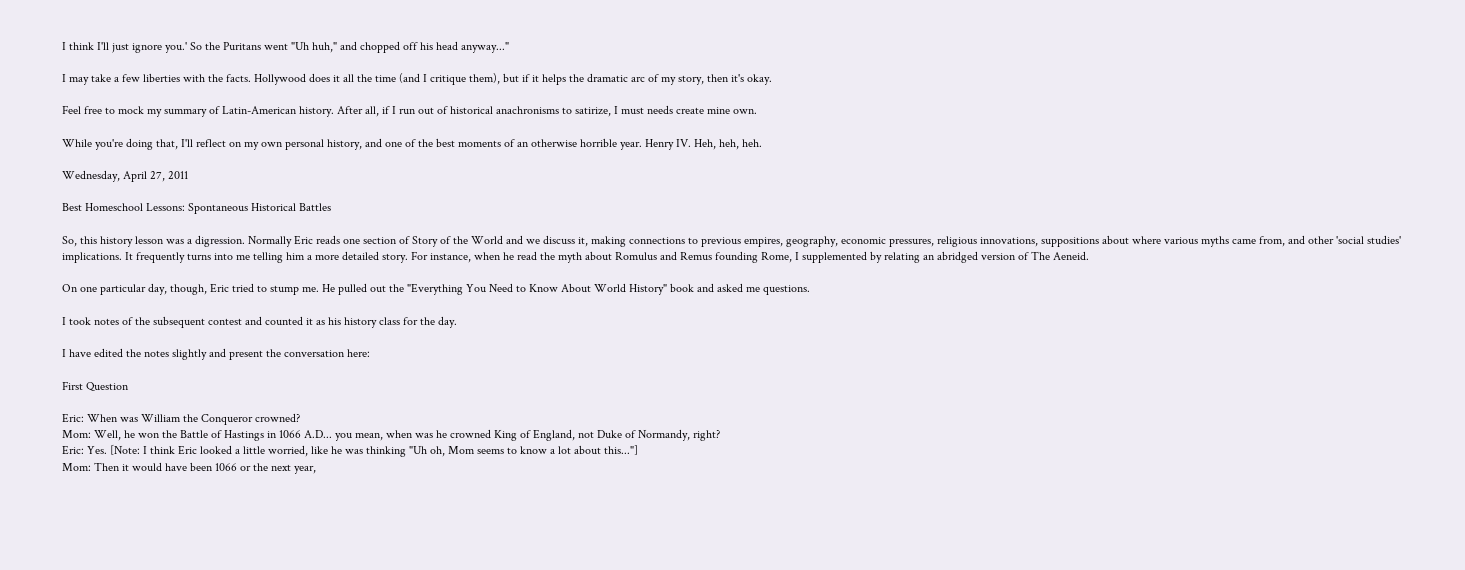I think I'll just ignore you.' So the Puritans went "Uh huh," and chopped off his head anyway..."

I may take a few liberties with the facts. Hollywood does it all the time (and I critique them), but if it helps the dramatic arc of my story, then it's okay.

Feel free to mock my summary of Latin-American history. After all, if I run out of historical anachronisms to satirize, I must needs create mine own.

While you're doing that, I'll reflect on my own personal history, and one of the best moments of an otherwise horrible year. Henry IV. Heh, heh, heh.

Wednesday, April 27, 2011

Best Homeschool Lessons: Spontaneous Historical Battles

So, this history lesson was a digression. Normally Eric reads one section of Story of the World and we discuss it, making connections to previous empires, geography, economic pressures, religious innovations, suppositions about where various myths came from, and other 'social studies' implications. It frequently turns into me telling him a more detailed story. For instance, when he read the myth about Romulus and Remus founding Rome, I supplemented by relating an abridged version of The Aeneid.

On one particular day, though, Eric tried to stump me. He pulled out the "Everything You Need to Know About World History" book and asked me questions.

I took notes of the subsequent contest and counted it as his history class for the day.

I have edited the notes slightly and present the conversation here:

First Question

Eric: When was William the Conqueror crowned?
Mom: Well, he won the Battle of Hastings in 1066 A.D... you mean, when was he crowned King of England, not Duke of Normandy, right?
Eric: Yes. [Note: I think Eric looked a little worried, like he was thinking "Uh oh, Mom seems to know a lot about this..."]
Mom: Then it would have been 1066 or the next year,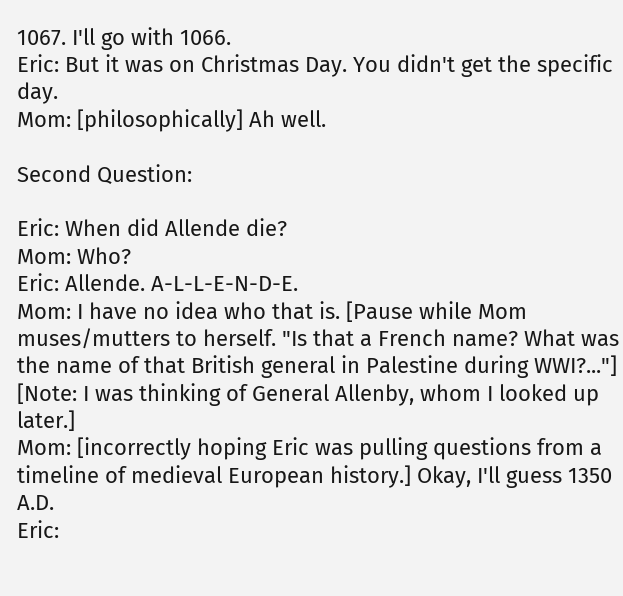1067. I'll go with 1066.
Eric: But it was on Christmas Day. You didn't get the specific day.
Mom: [philosophically] Ah well.

Second Question:

Eric: When did Allende die?
Mom: Who?
Eric: Allende. A-L-L-E-N-D-E.
Mom: I have no idea who that is. [Pause while Mom muses/mutters to herself. "Is that a French name? What was the name of that British general in Palestine during WWI?..."]
[Note: I was thinking of General Allenby, whom I looked up later.]
Mom: [incorrectly hoping Eric was pulling questions from a timeline of medieval European history.] Okay, I'll guess 1350 A.D.
Eric: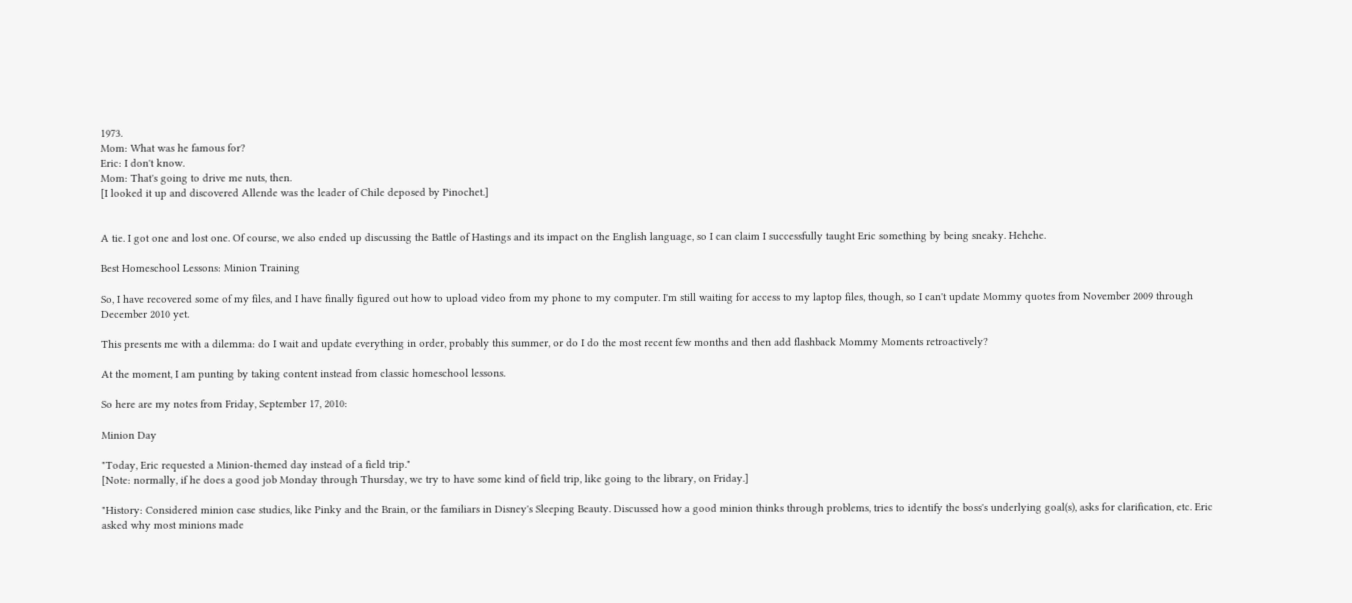1973.
Mom: What was he famous for?
Eric: I don't know.
Mom: That's going to drive me nuts, then.
[I looked it up and discovered Allende was the leader of Chile deposed by Pinochet.]


A tie. I got one and lost one. Of course, we also ended up discussing the Battle of Hastings and its impact on the English language, so I can claim I successfully taught Eric something by being sneaky. Hehehe.

Best Homeschool Lessons: Minion Training

So, I have recovered some of my files, and I have finally figured out how to upload video from my phone to my computer. I'm still waiting for access to my laptop files, though, so I can't update Mommy quotes from November 2009 through December 2010 yet.

This presents me with a dilemma: do I wait and update everything in order, probably this summer, or do I do the most recent few months and then add flashback Mommy Moments retroactively?

At the moment, I am punting by taking content instead from classic homeschool lessons.

So here are my notes from Friday, September 17, 2010:

Minion Day

"Today, Eric requested a Minion-themed day instead of a field trip."
[Note: normally, if he does a good job Monday through Thursday, we try to have some kind of field trip, like going to the library, on Friday.]

"History: Considered minion case studies, like Pinky and the Brain, or the familiars in Disney's Sleeping Beauty. Discussed how a good minion thinks through problems, tries to identify the boss's underlying goal(s), asks for clarification, etc. Eric asked why most minions made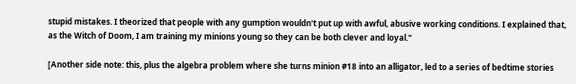stupid mistakes. I theorized that people with any gumption wouldn't put up with awful, abusive working conditions. I explained that, as the Witch of Doom, I am training my minions young so they can be both clever and loyal."

[Another side note: this, plus the algebra problem where she turns minion #18 into an alligator, led to a series of bedtime stories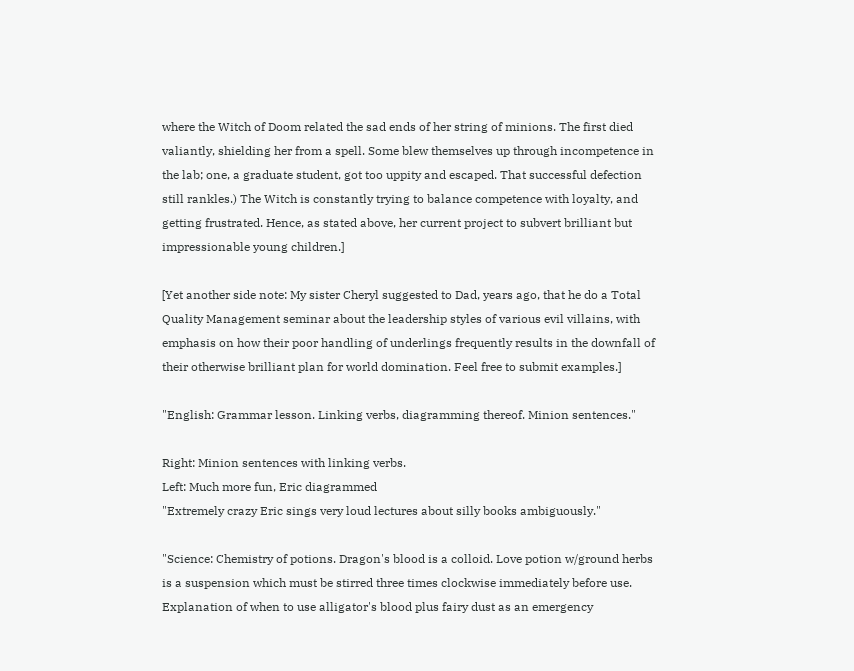where the Witch of Doom related the sad ends of her string of minions. The first died valiantly, shielding her from a spell. Some blew themselves up through incompetence in the lab; one, a graduate student, got too uppity and escaped. That successful defection still rankles.) The Witch is constantly trying to balance competence with loyalty, and getting frustrated. Hence, as stated above, her current project to subvert brilliant but impressionable young children.]

[Yet another side note: My sister Cheryl suggested to Dad, years ago, that he do a Total Quality Management seminar about the leadership styles of various evil villains, with emphasis on how their poor handling of underlings frequently results in the downfall of their otherwise brilliant plan for world domination. Feel free to submit examples.]

"English: Grammar lesson. Linking verbs, diagramming thereof. Minion sentences."

Right: Minion sentences with linking verbs.
Left: Much more fun, Eric diagrammed
"Extremely crazy Eric sings very loud lectures about silly books ambiguously."

"Science: Chemistry of potions. Dragon's blood is a colloid. Love potion w/ground herbs is a suspension which must be stirred three times clockwise immediately before use. Explanation of when to use alligator's blood plus fairy dust as an emergency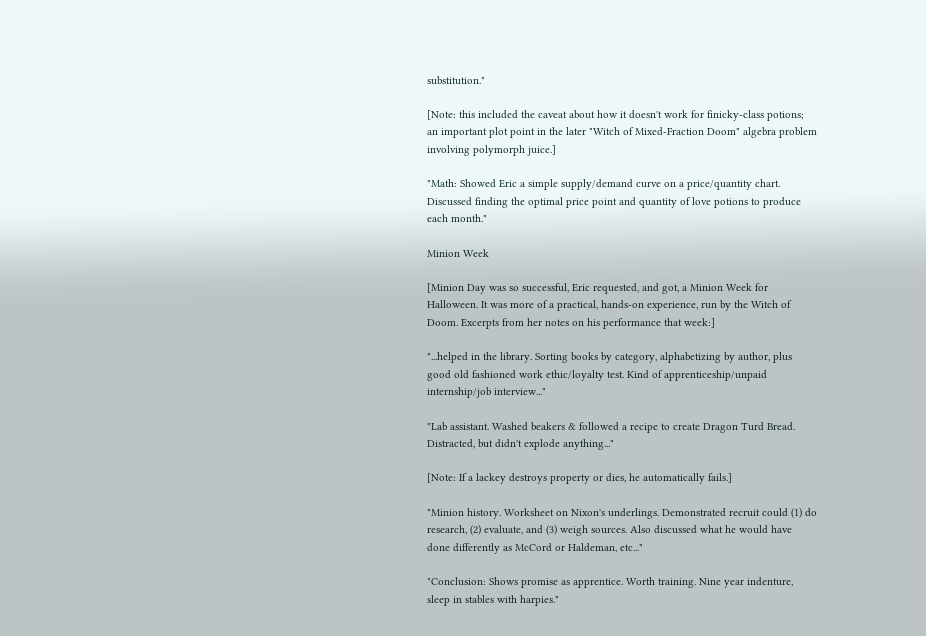substitution."

[Note: this included the caveat about how it doesn't work for finicky-class potions; an important plot point in the later "Witch of Mixed-Fraction Doom" algebra problem involving polymorph juice.]

"Math: Showed Eric a simple supply/demand curve on a price/quantity chart. Discussed finding the optimal price point and quantity of love potions to produce each month."

Minion Week

[Minion Day was so successful, Eric requested, and got, a Minion Week for Halloween. It was more of a practical, hands-on experience, run by the Witch of Doom. Excerpts from her notes on his performance that week:]

"...helped in the library. Sorting books by category, alphabetizing by author, plus good old fashioned work ethic/loyalty test. Kind of apprenticeship/unpaid internship/job interview..."

"Lab assistant. Washed beakers & followed a recipe to create Dragon Turd Bread. Distracted, but didn't explode anything..."

[Note: If a lackey destroys property or dies, he automatically fails.]

"Minion history. Worksheet on Nixon's underlings. Demonstrated recruit could (1) do research, (2) evaluate, and (3) weigh sources. Also discussed what he would have done differently as McCord or Haldeman, etc..."

"Conclusion: Shows promise as apprentice. Worth training. Nine year indenture, sleep in stables with harpies."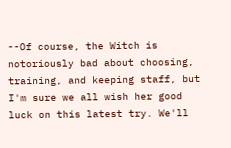--Of course, the Witch is notoriously bad about choosing, training, and keeping staff, but I'm sure we all wish her good luck on this latest try. We'll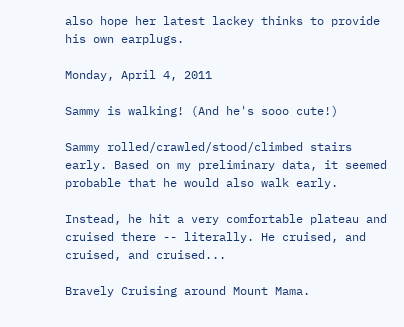also hope her latest lackey thinks to provide his own earplugs.

Monday, April 4, 2011

Sammy is walking! (And he's sooo cute!)

Sammy rolled/crawled/stood/climbed stairs early. Based on my preliminary data, it seemed probable that he would also walk early.

Instead, he hit a very comfortable plateau and cruised there -- literally. He cruised, and cruised, and cruised...

Bravely Cruising around Mount Mama.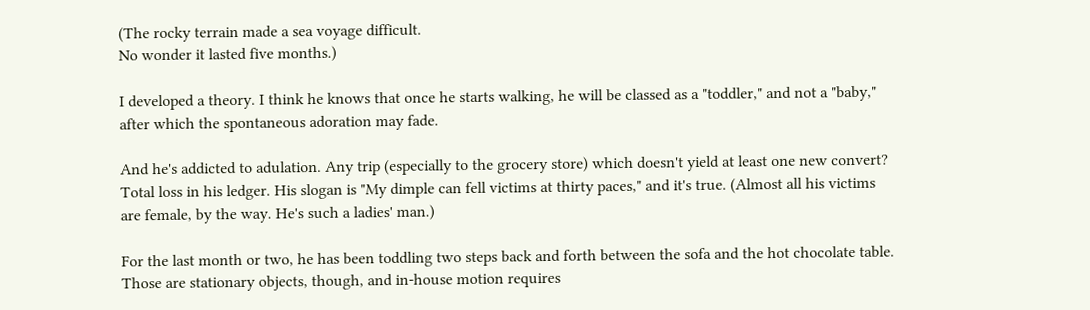(The rocky terrain made a sea voyage difficult.
No wonder it lasted five months.)

I developed a theory. I think he knows that once he starts walking, he will be classed as a "toddler," and not a "baby," after which the spontaneous adoration may fade.

And he's addicted to adulation. Any trip (especially to the grocery store) which doesn't yield at least one new convert? Total loss in his ledger. His slogan is "My dimple can fell victims at thirty paces," and it's true. (Almost all his victims are female, by the way. He's such a ladies' man.)

For the last month or two, he has been toddling two steps back and forth between the sofa and the hot chocolate table. Those are stationary objects, though, and in-house motion requires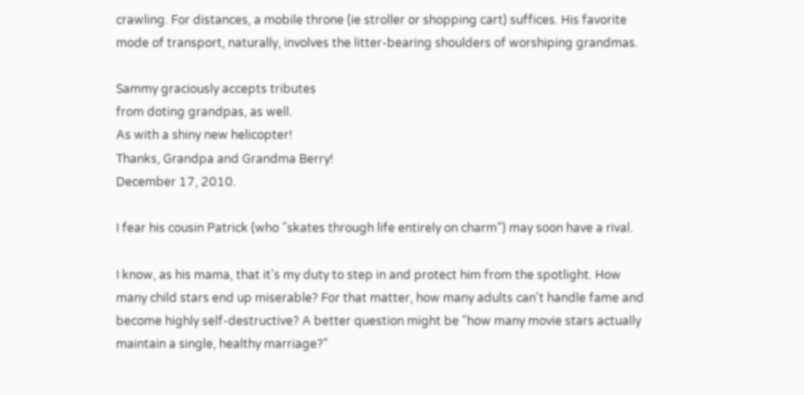crawling. For distances, a mobile throne (ie stroller or shopping cart) suffices. His favorite mode of transport, naturally, involves the litter-bearing shoulders of worshiping grandmas.

Sammy graciously accepts tributes
from doting grandpas, as well.
As with a shiny new helicopter!
Thanks, Grandpa and Grandma Berry!
December 17, 2010.

I fear his cousin Patrick (who "skates through life entirely on charm") may soon have a rival.

I know, as his mama, that it's my duty to step in and protect him from the spotlight. How many child stars end up miserable? For that matter, how many adults can't handle fame and become highly self-destructive? A better question might be "how many movie stars actually maintain a single, healthy marriage?"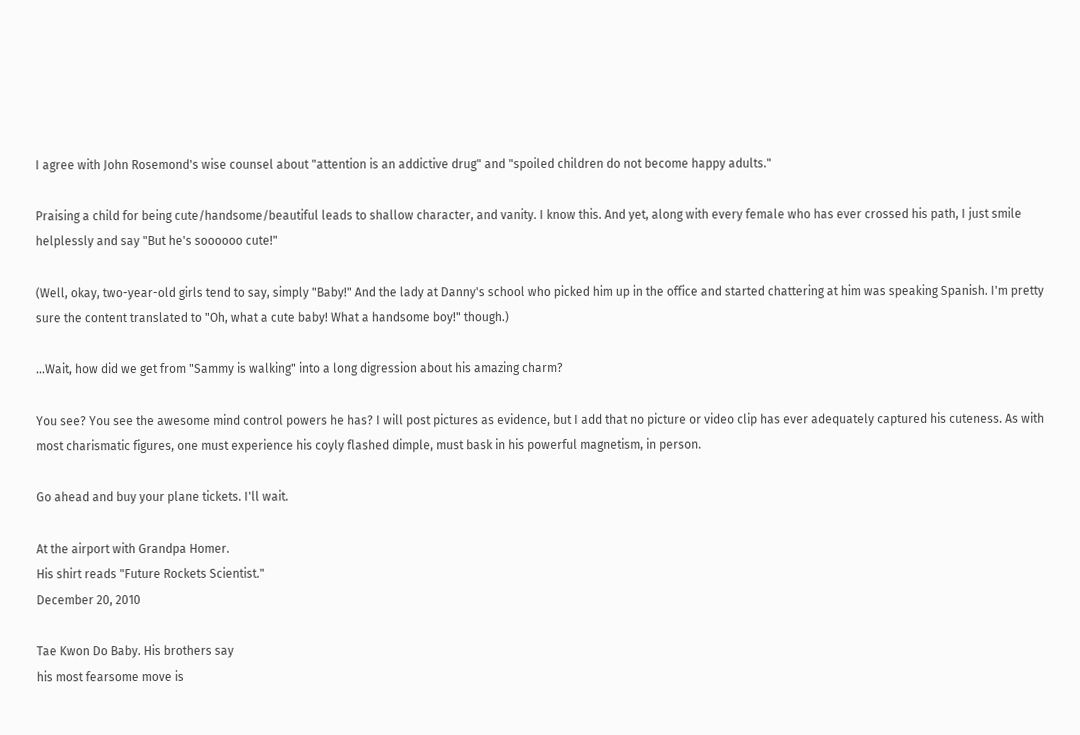I agree with John Rosemond's wise counsel about "attention is an addictive drug" and "spoiled children do not become happy adults."

Praising a child for being cute/handsome/beautiful leads to shallow character, and vanity. I know this. And yet, along with every female who has ever crossed his path, I just smile helplessly and say "But he's soooooo cute!"

(Well, okay, two-year-old girls tend to say, simply "Baby!" And the lady at Danny's school who picked him up in the office and started chattering at him was speaking Spanish. I'm pretty sure the content translated to "Oh, what a cute baby! What a handsome boy!" though.)

...Wait, how did we get from "Sammy is walking" into a long digression about his amazing charm?

You see? You see the awesome mind control powers he has? I will post pictures as evidence, but I add that no picture or video clip has ever adequately captured his cuteness. As with most charismatic figures, one must experience his coyly flashed dimple, must bask in his powerful magnetism, in person.

Go ahead and buy your plane tickets. I'll wait.

At the airport with Grandpa Homer.
His shirt reads "Future Rockets Scientist."
December 20, 2010

Tae Kwon Do Baby. His brothers say
his most fearsome move is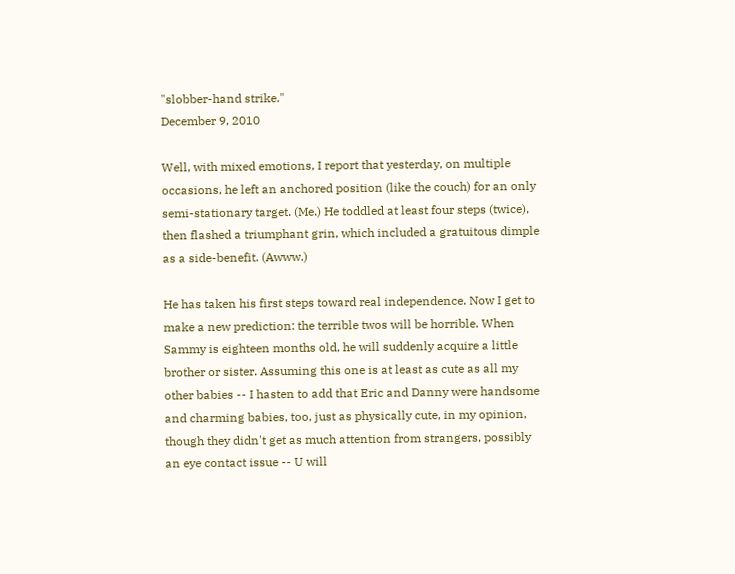"slobber-hand strike."
December 9, 2010

Well, with mixed emotions, I report that yesterday, on multiple occasions, he left an anchored position (like the couch) for an only semi-stationary target. (Me.) He toddled at least four steps (twice), then flashed a triumphant grin, which included a gratuitous dimple as a side-benefit. (Awww.)

He has taken his first steps toward real independence. Now I get to make a new prediction: the terrible twos will be horrible. When Sammy is eighteen months old, he will suddenly acquire a little brother or sister. Assuming this one is at least as cute as all my other babies -- I hasten to add that Eric and Danny were handsome and charming babies, too, just as physically cute, in my opinion, though they didn't get as much attention from strangers, possibly an eye contact issue -- U will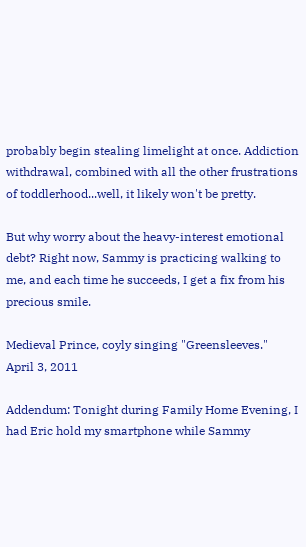probably begin stealing limelight at once. Addiction withdrawal, combined with all the other frustrations of toddlerhood...well, it likely won't be pretty.

But why worry about the heavy-interest emotional debt? Right now, Sammy is practicing walking to me, and each time he succeeds, I get a fix from his precious smile.

Medieval Prince, coyly singing "Greensleeves."
April 3, 2011

Addendum: Tonight during Family Home Evening, I had Eric hold my smartphone while Sammy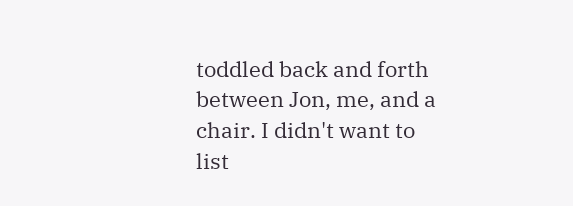toddled back and forth between Jon, me, and a chair. I didn't want to list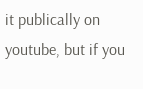it publically on youtube, but if you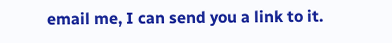email me, I can send you a link to it.